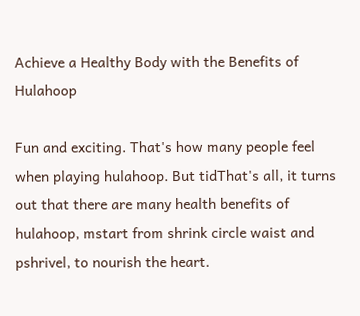Achieve a Healthy Body with the Benefits of Hulahoop

Fun and exciting. That's how many people feel when playing hulahoop. But tidThat's all, it turns out that there are many health benefits of hulahoop, mstart from shrink circle waist and pshrivel, to nourish the heart.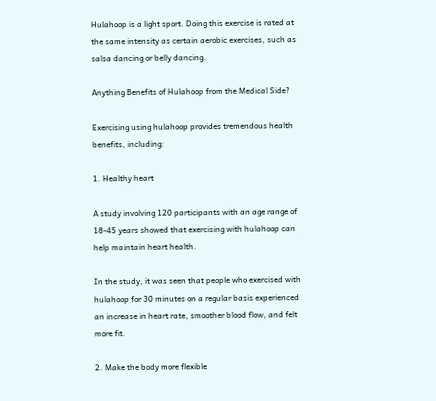Hulahoop is a light sport. Doing this exercise is rated at the same intensity as certain aerobic exercises, such as salsa dancing or belly dancing.

Anything Benefits of Hulahoop from the Medical Side?

Exercising using hulahoop provides tremendous health benefits, including:

1. Healthy heart

A study involving 120 participants with an age range of 18-45 years showed that exercising with hulahoop can help maintain heart health.

In the study, it was seen that people who exercised with hulahoop for 30 minutes on a regular basis experienced an increase in heart rate, smoother blood flow, and felt more fit.

2. Make the body more flexible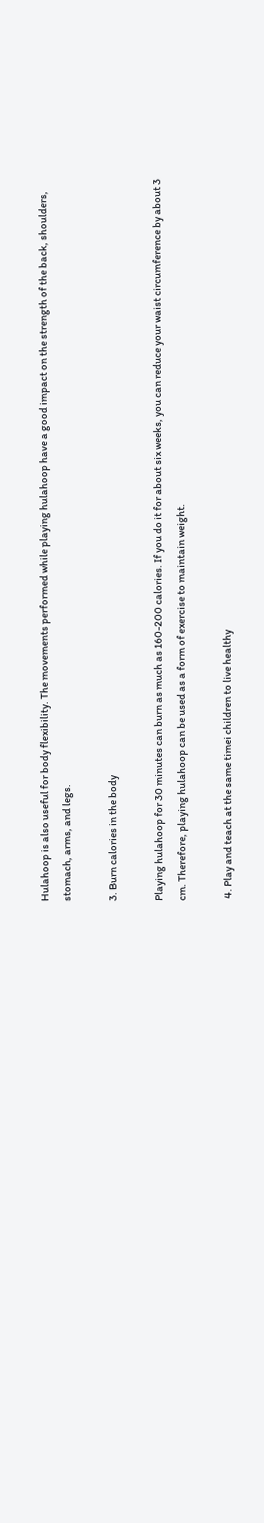Hulahoop is also useful for body flexibility. The movements performed while playing hulahoop have a good impact on the strength of the back, shoulders, stomach, arms, and legs.

3. Burn calories in the body

Playing hulahoop for 30 minutes can burn as much as 160-200 calories. If you do it for about six weeks, you can reduce your waist circumference by about 3 cm. Therefore, playing hulahoop can be used as a form of exercise to maintain weight.

 4. Play and teach at the same timei children to live healthy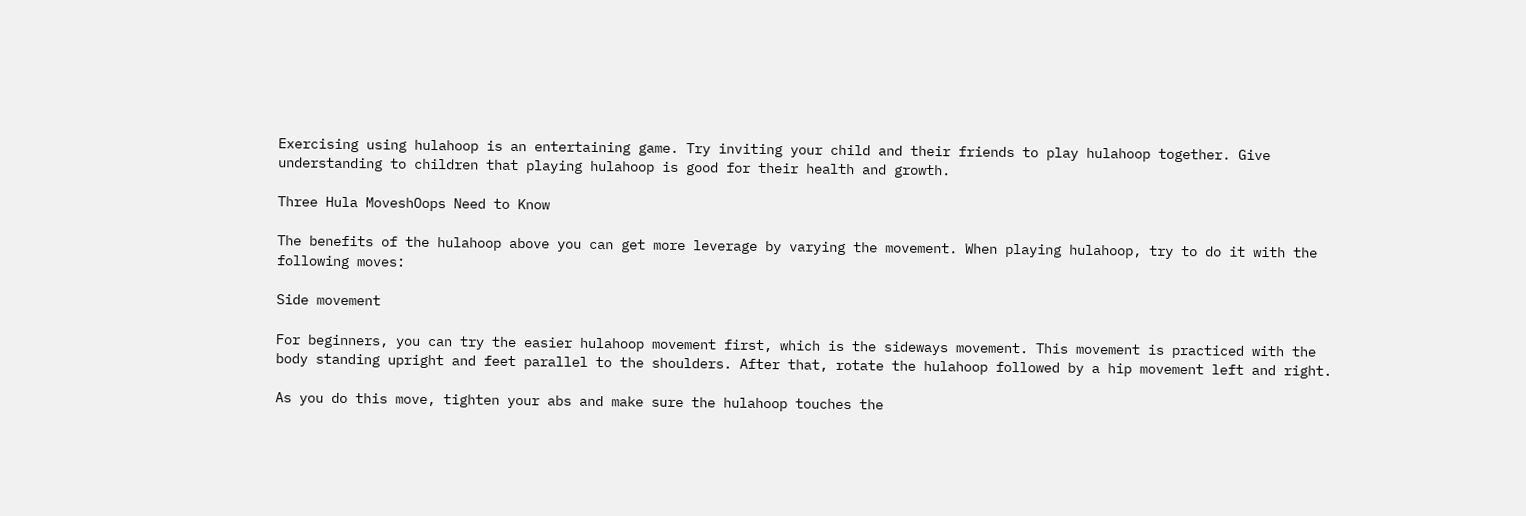Exercising using hulahoop is an entertaining game. Try inviting your child and their friends to play hulahoop together. Give understanding to children that playing hulahoop is good for their health and growth.

Three Hula MoveshOops Need to Know

The benefits of the hulahoop above you can get more leverage by varying the movement. When playing hulahoop, try to do it with the following moves:

Side movement

For beginners, you can try the easier hulahoop movement first, which is the sideways movement. This movement is practiced with the body standing upright and feet parallel to the shoulders. After that, rotate the hulahoop followed by a hip movement left and right.

As you do this move, tighten your abs and make sure the hulahoop touches the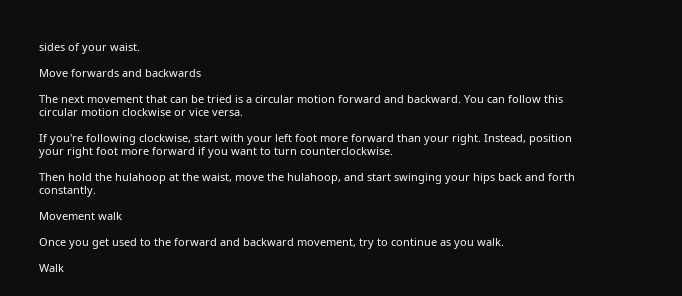sides of your waist.

Move forwards and backwards

The next movement that can be tried is a circular motion forward and backward. You can follow this circular motion clockwise or vice versa.

If you're following clockwise, start with your left foot more forward than your right. Instead, position your right foot more forward if you want to turn counterclockwise.

Then hold the hulahoop at the waist, move the hulahoop, and start swinging your hips back and forth constantly.

Movement walk

Once you get used to the forward and backward movement, try to continue as you walk.

Walk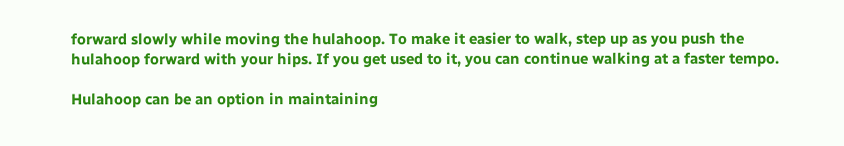forward slowly while moving the hulahoop. To make it easier to walk, step up as you push the hulahoop forward with your hips. If you get used to it, you can continue walking at a faster tempo.

Hulahoop can be an option in maintaining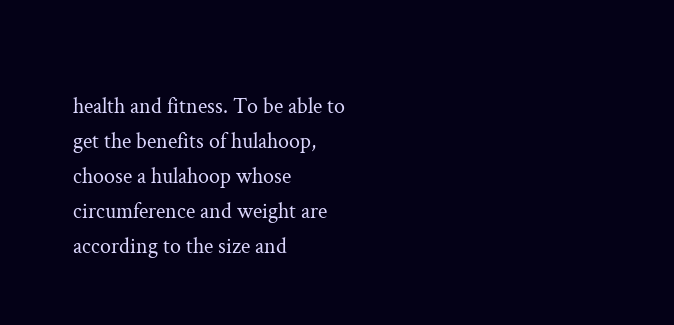health and fitness. To be able to get the benefits of hulahoop, choose a hulahoop whose circumference and weight are according to the size and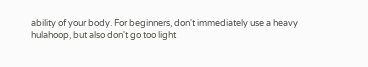ability of your body. For beginners, don't immediately use a heavy hulahoop, but also don't go too light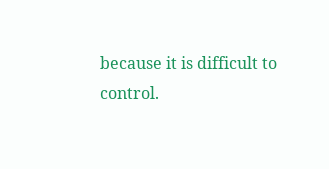because it is difficult to control.